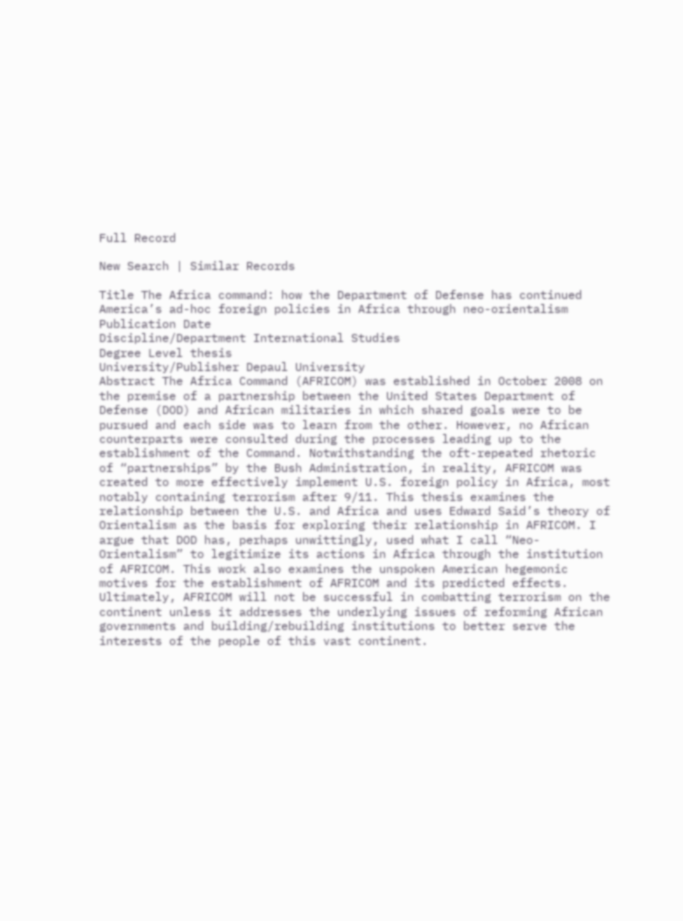Full Record

New Search | Similar Records

Title The Africa command: how the Department of Defense has continued America’s ad-hoc foreign policies in Africa through neo-orientalism
Publication Date
Discipline/Department International Studies
Degree Level thesis
University/Publisher Depaul University
Abstract The Africa Command (AFRICOM) was established in October 2008 on the premise of a partnership between the United States Department of Defense (DOD) and African militaries in which shared goals were to be pursued and each side was to learn from the other. However, no African counterparts were consulted during the processes leading up to the establishment of the Command. Notwithstanding the oft-repeated rhetoric of “partnerships” by the Bush Administration, in reality, AFRICOM was created to more effectively implement U.S. foreign policy in Africa, most notably containing terrorism after 9/11. This thesis examines the relationship between the U.S. and Africa and uses Edward Said’s theory of Orientalism as the basis for exploring their relationship in AFRICOM. I argue that DOD has, perhaps unwittingly, used what I call “Neo-Orientalism” to legitimize its actions in Africa through the institution of AFRICOM. This work also examines the unspoken American hegemonic motives for the establishment of AFRICOM and its predicted effects. Ultimately, AFRICOM will not be successful in combatting terrorism on the continent unless it addresses the underlying issues of reforming African governments and building/rebuilding institutions to better serve the interests of the people of this vast continent.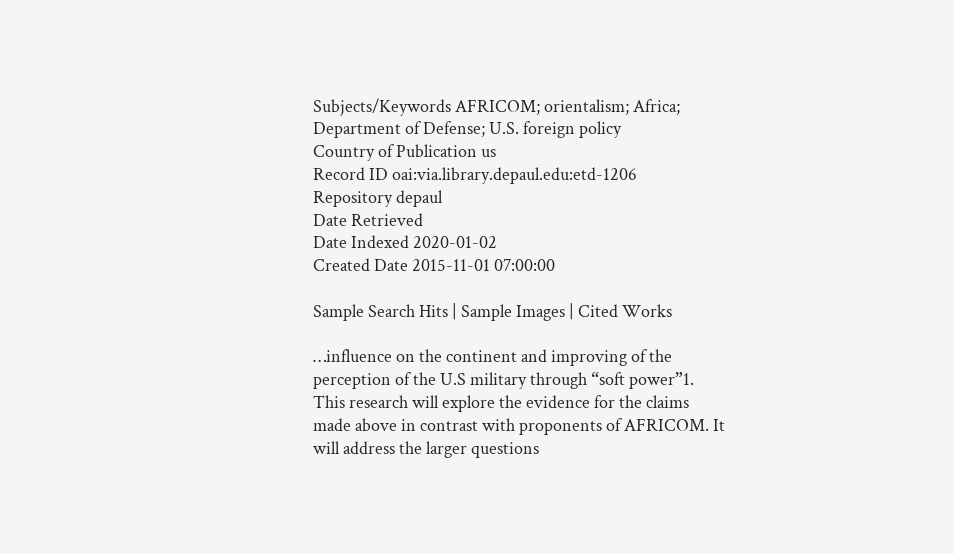Subjects/Keywords AFRICOM; orientalism; Africa; Department of Defense; U.S. foreign policy
Country of Publication us
Record ID oai:via.library.depaul.edu:etd-1206
Repository depaul
Date Retrieved
Date Indexed 2020-01-02
Created Date 2015-11-01 07:00:00

Sample Search Hits | Sample Images | Cited Works

…influence on the continent and improving of the perception of the U.S military through “soft power”1. This research will explore the evidence for the claims made above in contrast with proponents of AFRICOM. It will address the larger questions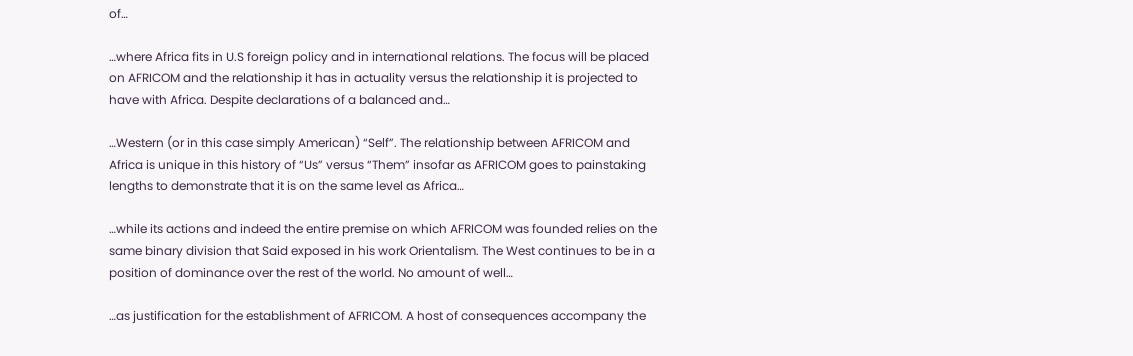of…

…where Africa fits in U.S foreign policy and in international relations. The focus will be placed on AFRICOM and the relationship it has in actuality versus the relationship it is projected to have with Africa. Despite declarations of a balanced and…

…Western (or in this case simply American) “Self”. The relationship between AFRICOM and Africa is unique in this history of “Us” versus “Them” insofar as AFRICOM goes to painstaking lengths to demonstrate that it is on the same level as Africa…

…while its actions and indeed the entire premise on which AFRICOM was founded relies on the same binary division that Said exposed in his work Orientalism. The West continues to be in a position of dominance over the rest of the world. No amount of well…

…as justification for the establishment of AFRICOM. A host of consequences accompany the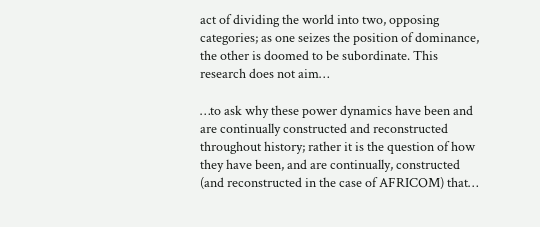act of dividing the world into two, opposing categories; as one seizes the position of dominance, the other is doomed to be subordinate. This research does not aim…

…to ask why these power dynamics have been and are continually constructed and reconstructed throughout history; rather it is the question of how they have been, and are continually, constructed (and reconstructed in the case of AFRICOM) that…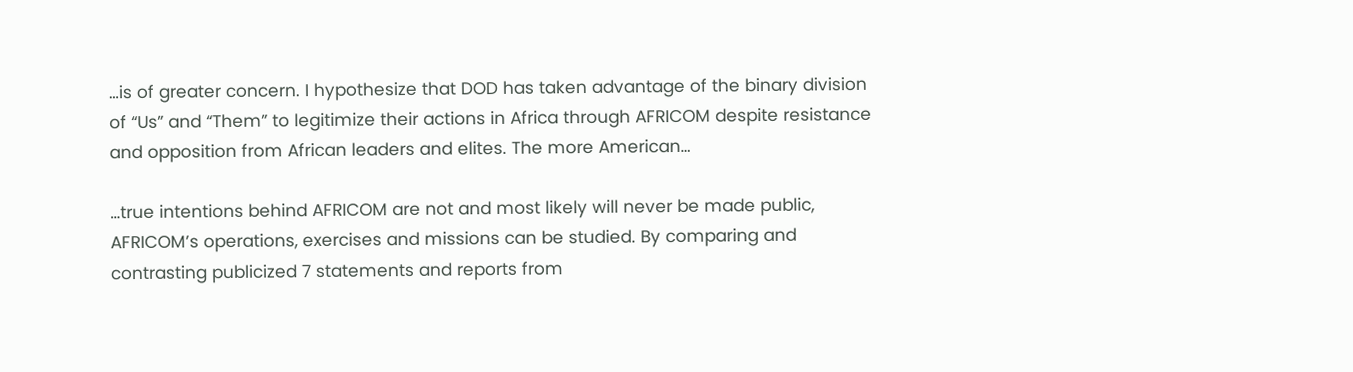…is of greater concern. I hypothesize that DOD has taken advantage of the binary division of “Us” and “Them” to legitimize their actions in Africa through AFRICOM despite resistance and opposition from African leaders and elites. The more American…

…true intentions behind AFRICOM are not and most likely will never be made public, AFRICOM’s operations, exercises and missions can be studied. By comparing and contrasting publicized 7 statements and reports from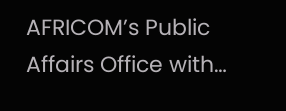AFRICOM’s Public Affairs Office with…